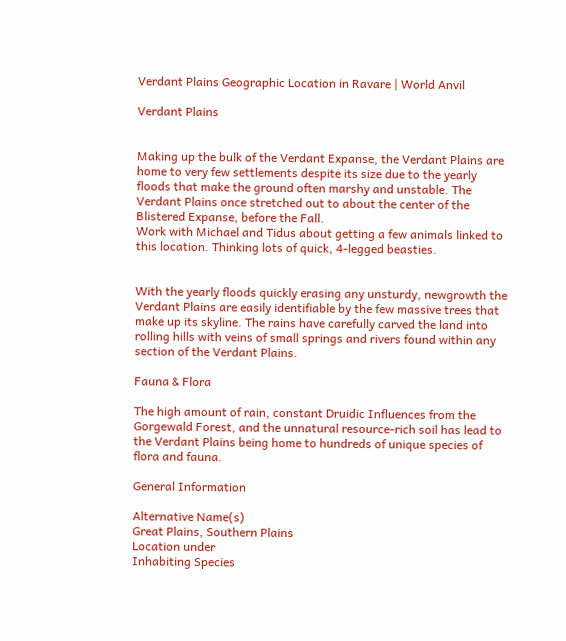Verdant Plains Geographic Location in Ravare | World Anvil

Verdant Plains


Making up the bulk of the Verdant Expanse, the Verdant Plains are home to very few settlements despite its size due to the yearly floods that make the ground often marshy and unstable. The Verdant Plains once stretched out to about the center of the Blistered Expanse, before the Fall.
Work with Michael and Tidus about getting a few animals linked to this location. Thinking lots of quick, 4-legged beasties.


With the yearly floods quickly erasing any unsturdy, newgrowth the Verdant Plains are easily identifiable by the few massive trees that make up its skyline. The rains have carefully carved the land into rolling hills with veins of small springs and rivers found within any section of the Verdant Plains.

Fauna & Flora

The high amount of rain, constant Druidic Influences from the Gorgewald Forest, and the unnatural resource-rich soil has lead to the Verdant Plains being home to hundreds of unique species of flora and fauna.

General Information

Alternative Name(s)
Great Plains, Southern Plains
Location under
Inhabiting Species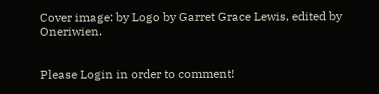Cover image: by Logo by Garret Grace Lewis, edited by Oneriwien.


Please Login in order to comment!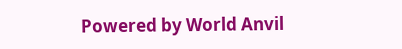Powered by World Anvil